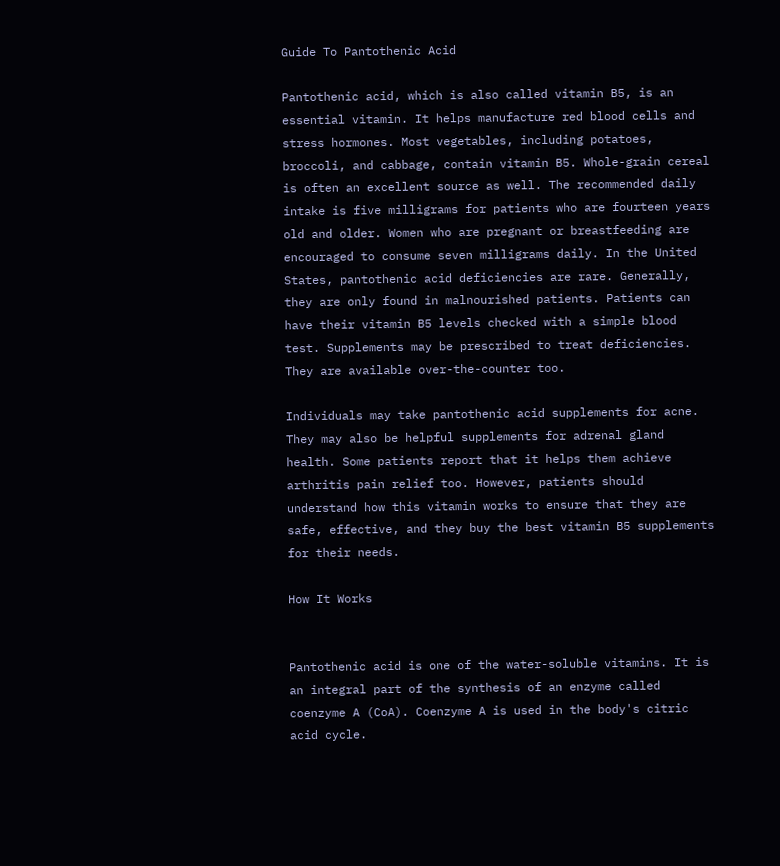Guide To Pantothenic Acid

Pantothenic acid, which is also called vitamin B5, is an essential vitamin. It helps manufacture red blood cells and stress hormones. Most vegetables, including potatoes, broccoli, and cabbage, contain vitamin B5. Whole-grain cereal is often an excellent source as well. The recommended daily intake is five milligrams for patients who are fourteen years old and older. Women who are pregnant or breastfeeding are encouraged to consume seven milligrams daily. In the United States, pantothenic acid deficiencies are rare. Generally, they are only found in malnourished patients. Patients can have their vitamin B5 levels checked with a simple blood test. Supplements may be prescribed to treat deficiencies. They are available over-the-counter too.

Individuals may take pantothenic acid supplements for acne. They may also be helpful supplements for adrenal gland health. Some patients report that it helps them achieve arthritis pain relief too. However, patients should understand how this vitamin works to ensure that they are safe, effective, and they buy the best vitamin B5 supplements for their needs.

How It Works


Pantothenic acid is one of the water-soluble vitamins. It is an integral part of the synthesis of an enzyme called coenzyme A (CoA). Coenzyme A is used in the body's citric acid cycle.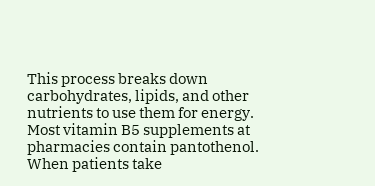This process breaks down carbohydrates, lipids, and other nutrients to use them for energy. Most vitamin B5 supplements at pharmacies contain pantothenol. When patients take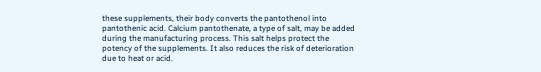these supplements, their body converts the pantothenol into pantothenic acid. Calcium pantothenate, a type of salt, may be added during the manufacturing process. This salt helps protect the potency of the supplements. It also reduces the risk of deterioration due to heat or acid.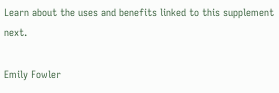Learn about the uses and benefits linked to this supplement next.

Emily Fowler